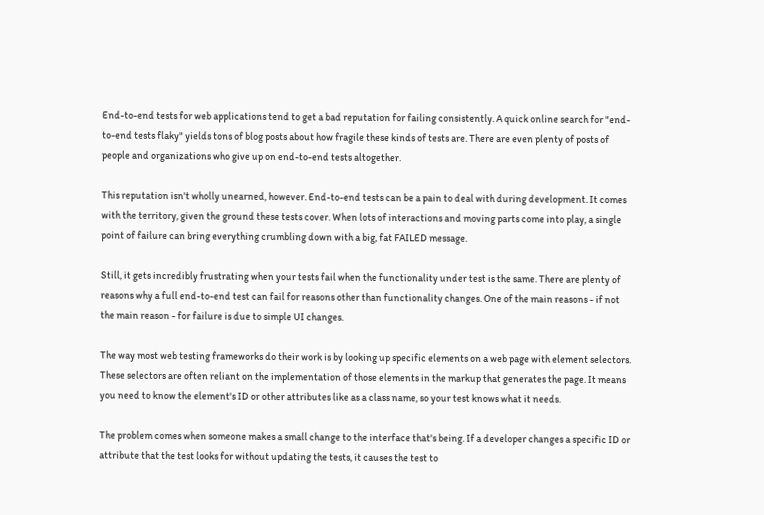End-to-end tests for web applications tend to get a bad reputation for failing consistently. A quick online search for "end-to-end tests flaky" yields tons of blog posts about how fragile these kinds of tests are. There are even plenty of posts of people and organizations who give up on end-to-end tests altogether.

This reputation isn't wholly unearned, however. End-to-end tests can be a pain to deal with during development. It comes with the territory, given the ground these tests cover. When lots of interactions and moving parts come into play, a single point of failure can bring everything crumbling down with a big, fat FAILED message.

Still, it gets incredibly frustrating when your tests fail when the functionality under test is the same. There are plenty of reasons why a full end-to-end test can fail for reasons other than functionality changes. One of the main reasons - if not the main reason - for failure is due to simple UI changes.

The way most web testing frameworks do their work is by looking up specific elements on a web page with element selectors. These selectors are often reliant on the implementation of those elements in the markup that generates the page. It means you need to know the element's ID or other attributes like as a class name, so your test knows what it needs.

The problem comes when someone makes a small change to the interface that's being. If a developer changes a specific ID or attribute that the test looks for without updating the tests, it causes the test to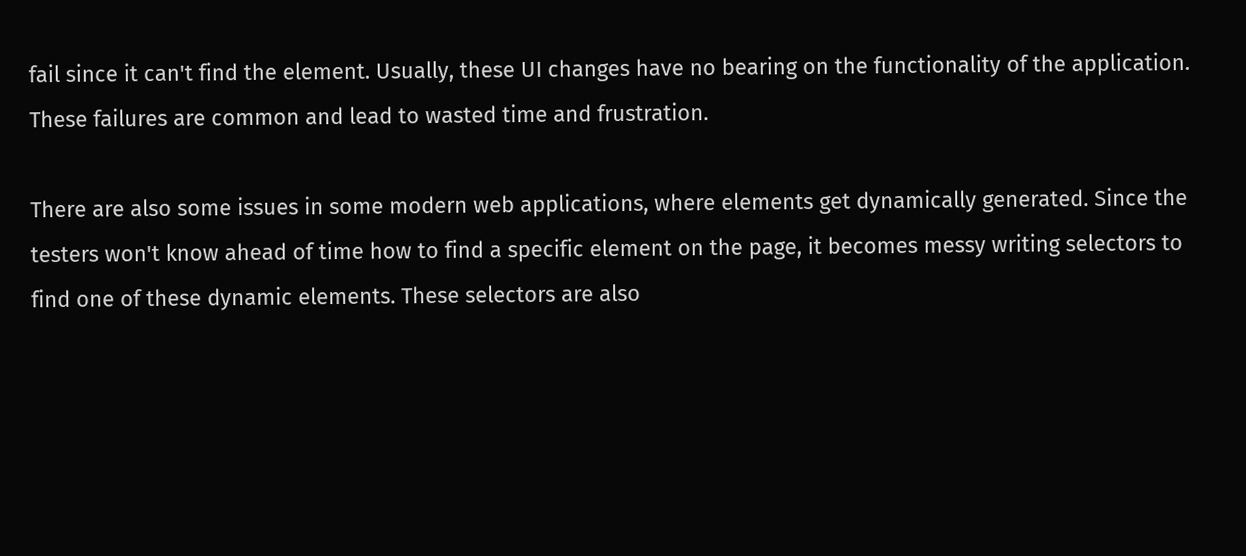fail since it can't find the element. Usually, these UI changes have no bearing on the functionality of the application. These failures are common and lead to wasted time and frustration.

There are also some issues in some modern web applications, where elements get dynamically generated. Since the testers won't know ahead of time how to find a specific element on the page, it becomes messy writing selectors to find one of these dynamic elements. These selectors are also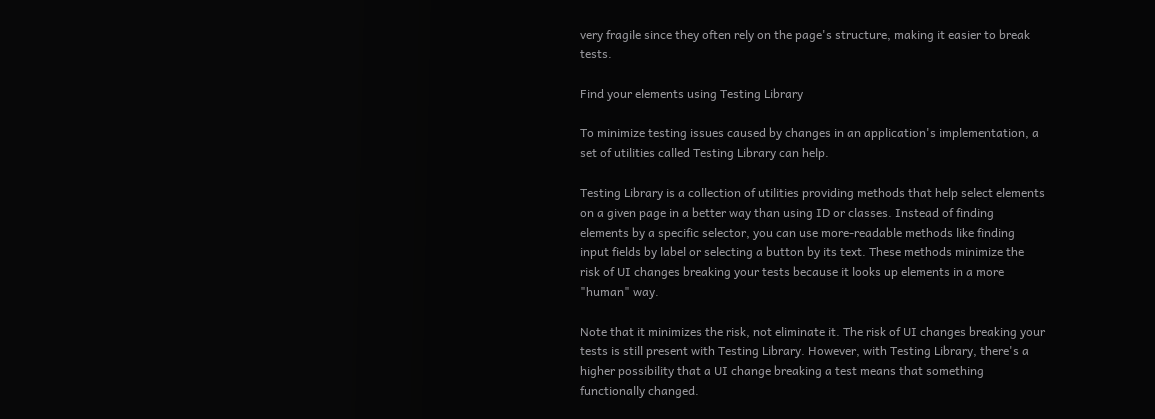very fragile since they often rely on the page's structure, making it easier to break tests.

Find your elements using Testing Library

To minimize testing issues caused by changes in an application's implementation, a set of utilities called Testing Library can help.

Testing Library is a collection of utilities providing methods that help select elements on a given page in a better way than using ID or classes. Instead of finding elements by a specific selector, you can use more-readable methods like finding input fields by label or selecting a button by its text. These methods minimize the risk of UI changes breaking your tests because it looks up elements in a more "human" way.

Note that it minimizes the risk, not eliminate it. The risk of UI changes breaking your tests is still present with Testing Library. However, with Testing Library, there's a higher possibility that a UI change breaking a test means that something functionally changed.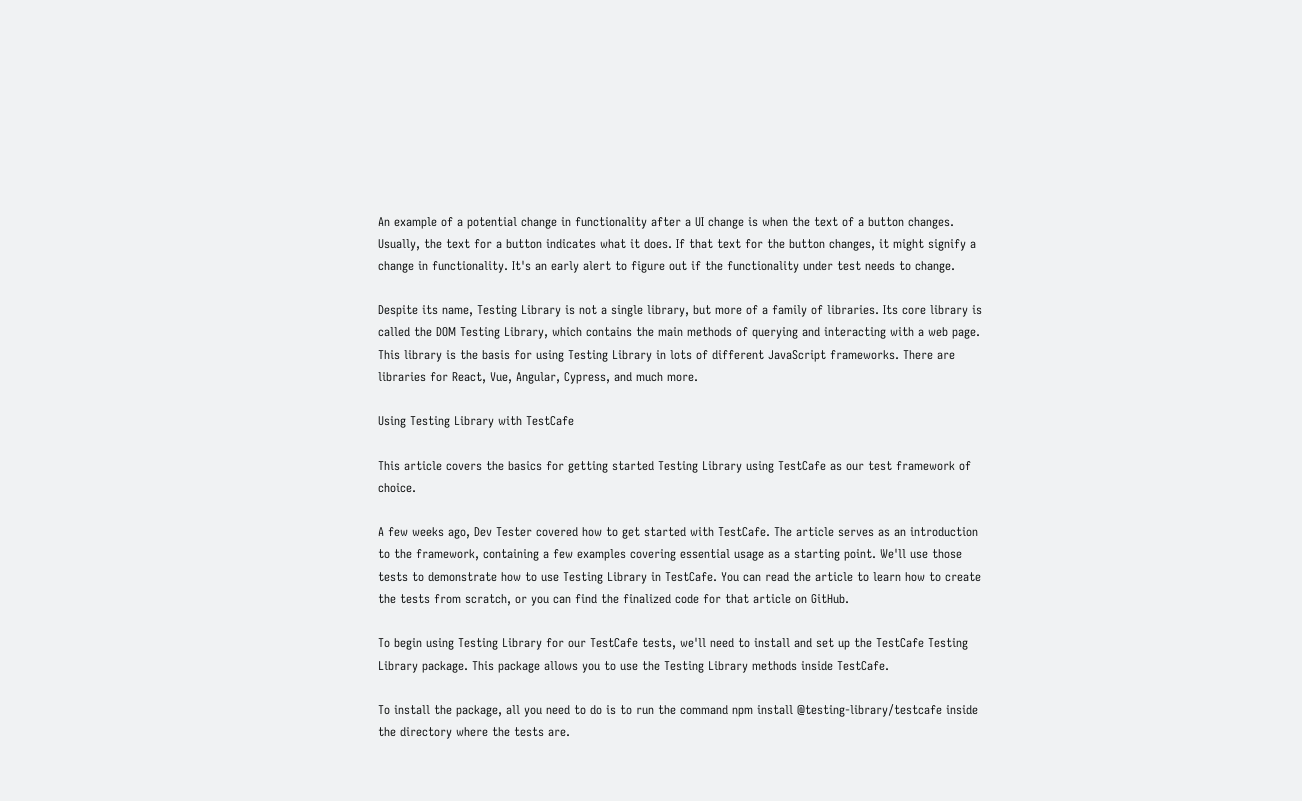An example of a potential change in functionality after a UI change is when the text of a button changes. Usually, the text for a button indicates what it does. If that text for the button changes, it might signify a change in functionality. It's an early alert to figure out if the functionality under test needs to change.

Despite its name, Testing Library is not a single library, but more of a family of libraries. Its core library is called the DOM Testing Library, which contains the main methods of querying and interacting with a web page. This library is the basis for using Testing Library in lots of different JavaScript frameworks. There are libraries for React, Vue, Angular, Cypress, and much more.

Using Testing Library with TestCafe

This article covers the basics for getting started Testing Library using TestCafe as our test framework of choice.

A few weeks ago, Dev Tester covered how to get started with TestCafe. The article serves as an introduction to the framework, containing a few examples covering essential usage as a starting point. We'll use those tests to demonstrate how to use Testing Library in TestCafe. You can read the article to learn how to create the tests from scratch, or you can find the finalized code for that article on GitHub.

To begin using Testing Library for our TestCafe tests, we'll need to install and set up the TestCafe Testing Library package. This package allows you to use the Testing Library methods inside TestCafe.

To install the package, all you need to do is to run the command npm install @testing-library/testcafe inside the directory where the tests are.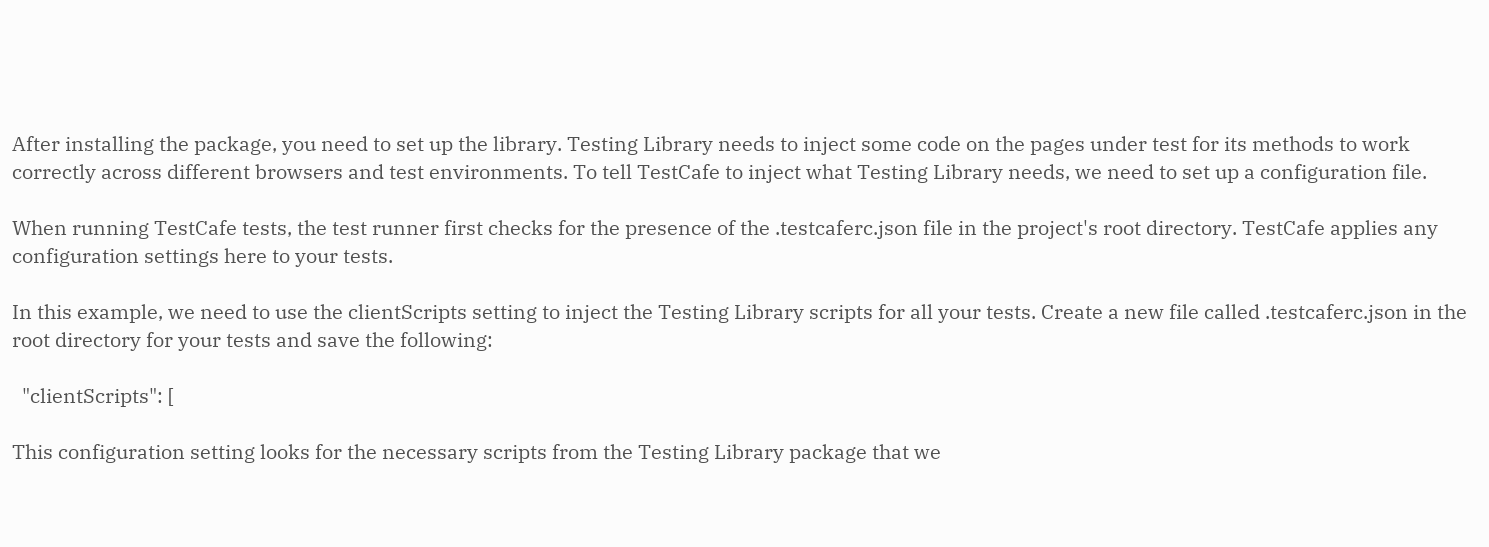After installing the package, you need to set up the library. Testing Library needs to inject some code on the pages under test for its methods to work correctly across different browsers and test environments. To tell TestCafe to inject what Testing Library needs, we need to set up a configuration file.

When running TestCafe tests, the test runner first checks for the presence of the .testcaferc.json file in the project's root directory. TestCafe applies any configuration settings here to your tests.

In this example, we need to use the clientScripts setting to inject the Testing Library scripts for all your tests. Create a new file called .testcaferc.json in the root directory for your tests and save the following:

  "clientScripts": [

This configuration setting looks for the necessary scripts from the Testing Library package that we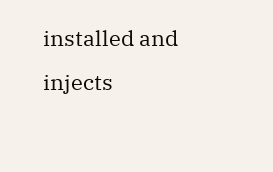installed and injects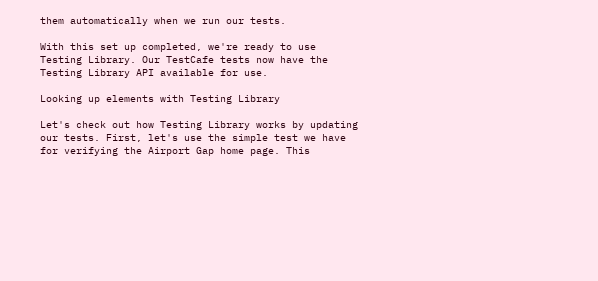them automatically when we run our tests.

With this set up completed, we're ready to use Testing Library. Our TestCafe tests now have the Testing Library API available for use.

Looking up elements with Testing Library

Let's check out how Testing Library works by updating our tests. First, let's use the simple test we have for verifying the Airport Gap home page. This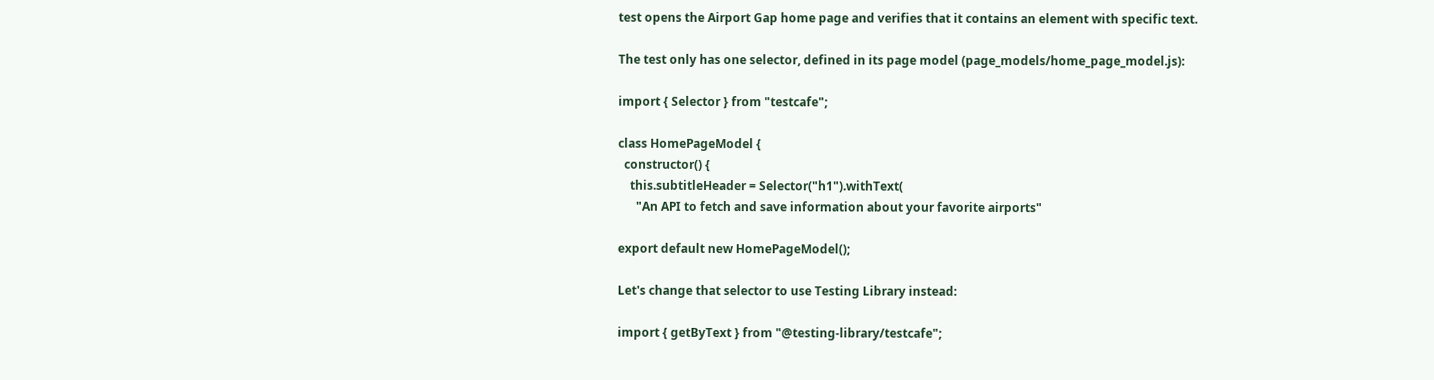test opens the Airport Gap home page and verifies that it contains an element with specific text.

The test only has one selector, defined in its page model (page_models/home_page_model.js):

import { Selector } from "testcafe";

class HomePageModel {
  constructor() {
    this.subtitleHeader = Selector("h1").withText(
      "An API to fetch and save information about your favorite airports"

export default new HomePageModel();

Let's change that selector to use Testing Library instead:

import { getByText } from "@testing-library/testcafe";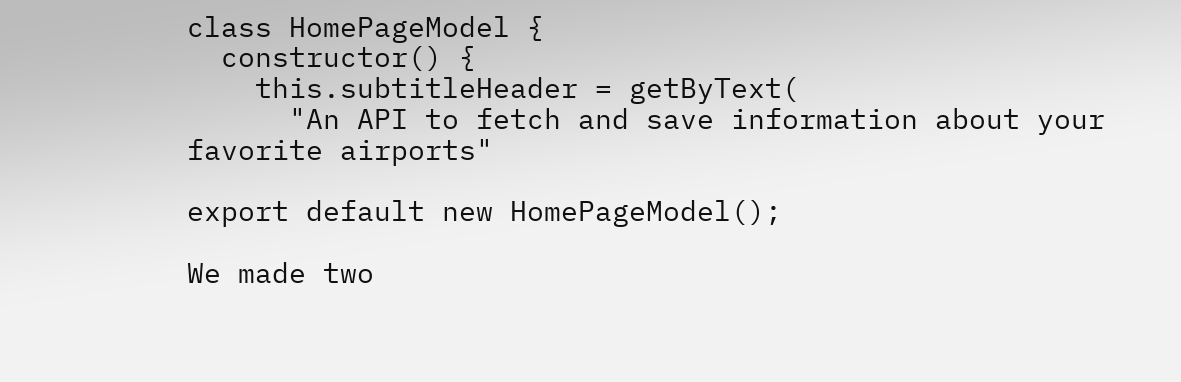class HomePageModel {
  constructor() {
    this.subtitleHeader = getByText(
      "An API to fetch and save information about your favorite airports"

export default new HomePageModel();

We made two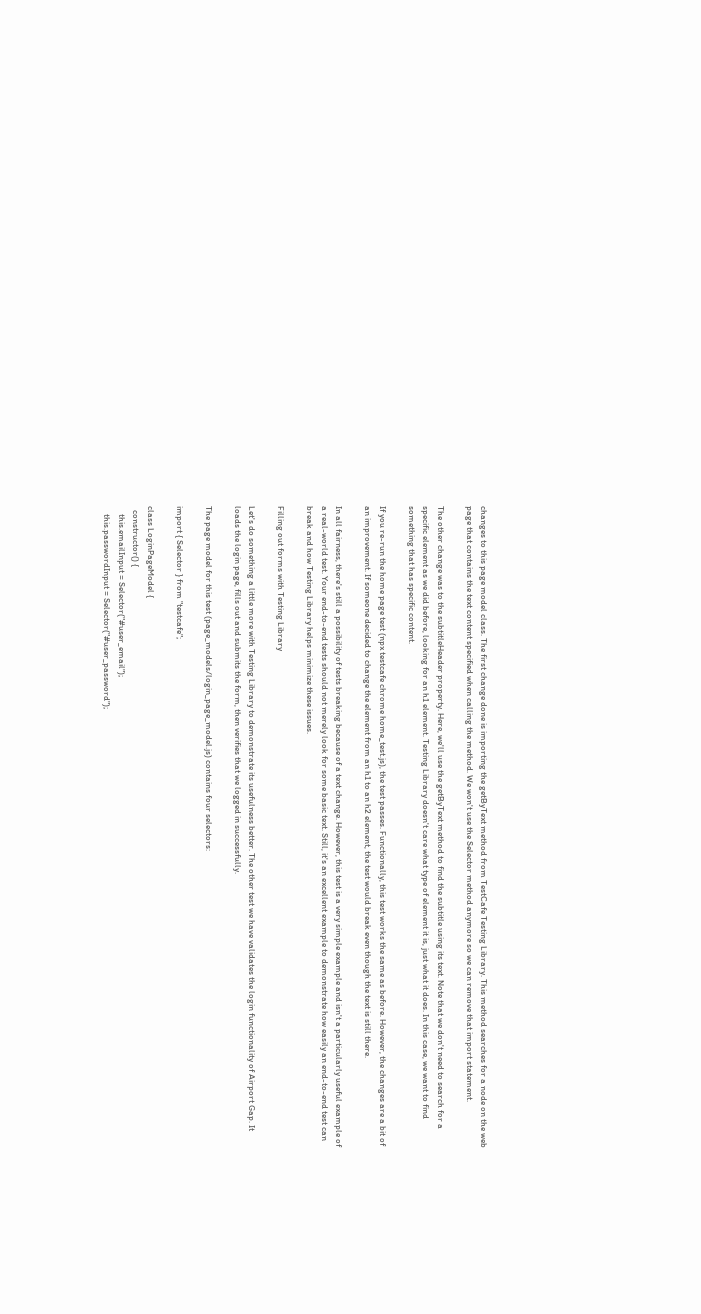changes to this page model class. The first change done is importing the getByText method from TestCafe Testing Library. This method searches for a node on the web page that contains the text content specified when calling the method. We won't use the Selector method anymore so we can remove that import statement.

The other change was to the subtitleHeader property. Here, we'll use the getByText method to find the subtitle using its text. Note that we don't need to search for a specific element as we did before, looking for an h1 element. Testing Library doesn't care what type of element it is, just what it does. In this case, we want to find something that has specific content.

If you re-run the home page test (npx testcafe chrome home_test.js), the test passes. Functionally, this test works the same as before. However, the changes are a bit of an improvement. If someone decided to change the element from an h1 to an h2 element, the test would break even though the text is still there.

In all fairness, there's still a possibility of tests breaking because of a text change. However, this test is a very simple example and isn't a particularly useful example of a real-world test. Your end-to-end tests should not merely look for some basic text. Still, it's an excellent example to demonstrate how easily an end-to-end test can break and how Testing Library helps minimize these issues.

Filling out forms with Testing Library

Let's do something a little more with Testing Library to demonstrate its usefulness better. The other test we have validates the login functionality of Airport Gap. It loads the login page, fills out and submits the form, then verifies that we logged in successfully.

The page model for this test (page_models/login_page_model.js) contains four selectors:

import { Selector } from "testcafe";

class LoginPageModel {
  constructor() {
    this.emailInput = Selector("#user_email");
    this.passwordInput = Selector("#user_password");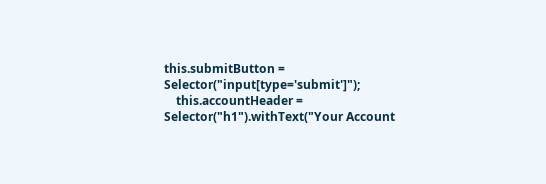this.submitButton = Selector("input[type='submit']");
    this.accountHeader = Selector("h1").withText("Your Account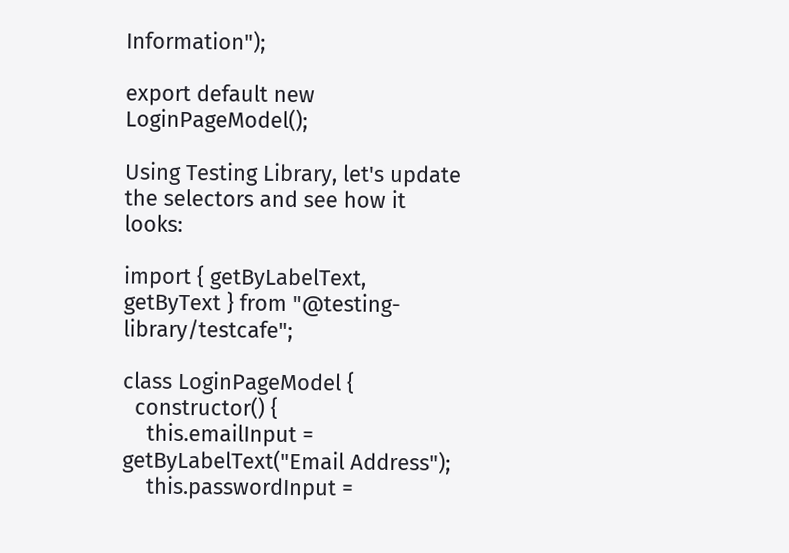Information");

export default new LoginPageModel();

Using Testing Library, let's update the selectors and see how it looks:

import { getByLabelText, getByText } from "@testing-library/testcafe";

class LoginPageModel {
  constructor() {
    this.emailInput = getByLabelText("Email Address");
    this.passwordInput =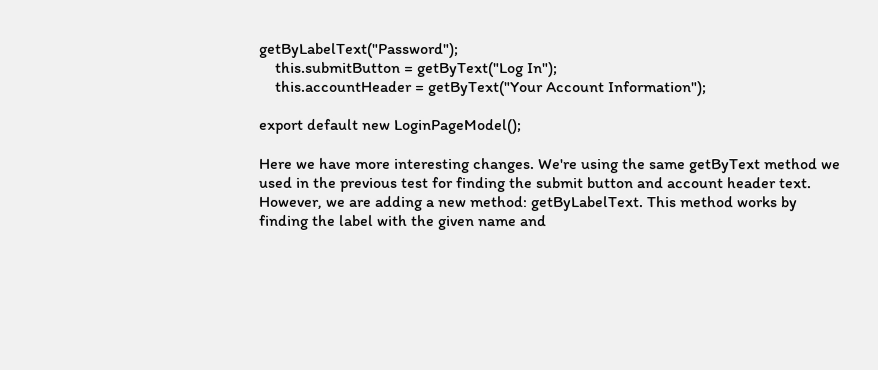getByLabelText("Password");
    this.submitButton = getByText("Log In");
    this.accountHeader = getByText("Your Account Information");

export default new LoginPageModel();

Here we have more interesting changes. We're using the same getByText method we used in the previous test for finding the submit button and account header text. However, we are adding a new method: getByLabelText. This method works by finding the label with the given name and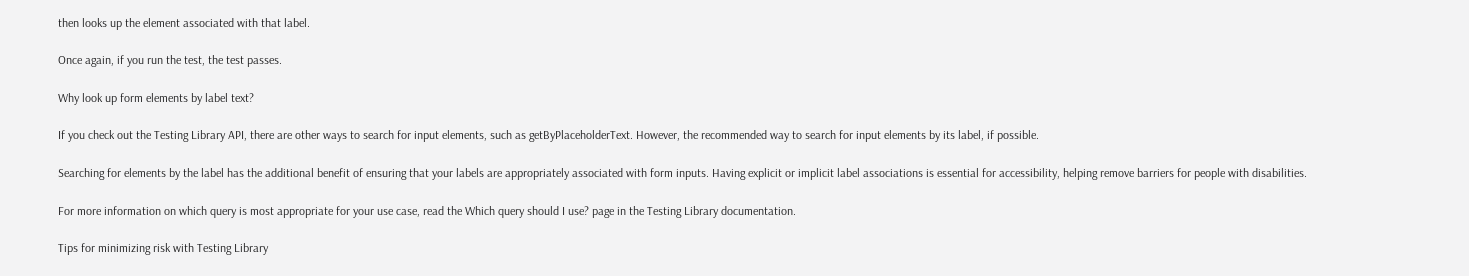then looks up the element associated with that label.

Once again, if you run the test, the test passes.

Why look up form elements by label text?

If you check out the Testing Library API, there are other ways to search for input elements, such as getByPlaceholderText. However, the recommended way to search for input elements by its label, if possible.

Searching for elements by the label has the additional benefit of ensuring that your labels are appropriately associated with form inputs. Having explicit or implicit label associations is essential for accessibility, helping remove barriers for people with disabilities.

For more information on which query is most appropriate for your use case, read the Which query should I use? page in the Testing Library documentation.

Tips for minimizing risk with Testing Library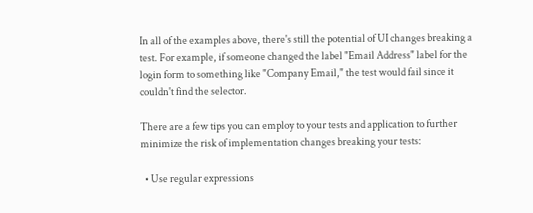In all of the examples above, there's still the potential of UI changes breaking a test. For example, if someone changed the label "Email Address" label for the login form to something like "Company Email," the test would fail since it couldn't find the selector.

There are a few tips you can employ to your tests and application to further minimize the risk of implementation changes breaking your tests:

  • Use regular expressions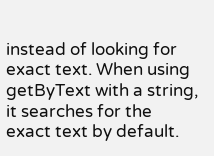instead of looking for exact text. When using getByText with a string, it searches for the exact text by default.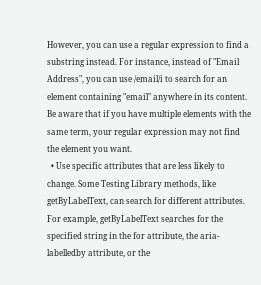However, you can use a regular expression to find a substring instead. For instance, instead of "Email Address", you can use /email/i to search for an element containing "email" anywhere in its content. Be aware that if you have multiple elements with the same term, your regular expression may not find the element you want.
  • Use specific attributes that are less likely to change. Some Testing Library methods, like getByLabelText, can search for different attributes. For example, getByLabelText searches for the specified string in the for attribute, the aria-labelledby attribute, or the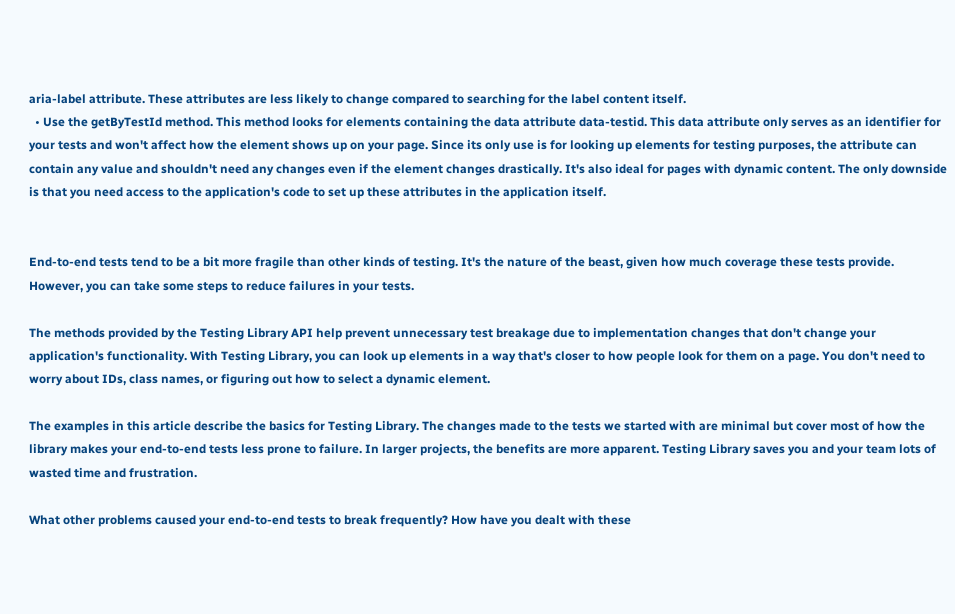aria-label attribute. These attributes are less likely to change compared to searching for the label content itself.
  • Use the getByTestId method. This method looks for elements containing the data attribute data-testid. This data attribute only serves as an identifier for your tests and won't affect how the element shows up on your page. Since its only use is for looking up elements for testing purposes, the attribute can contain any value and shouldn't need any changes even if the element changes drastically. It's also ideal for pages with dynamic content. The only downside is that you need access to the application's code to set up these attributes in the application itself.


End-to-end tests tend to be a bit more fragile than other kinds of testing. It's the nature of the beast, given how much coverage these tests provide. However, you can take some steps to reduce failures in your tests.

The methods provided by the Testing Library API help prevent unnecessary test breakage due to implementation changes that don't change your application's functionality. With Testing Library, you can look up elements in a way that's closer to how people look for them on a page. You don't need to worry about IDs, class names, or figuring out how to select a dynamic element.

The examples in this article describe the basics for Testing Library. The changes made to the tests we started with are minimal but cover most of how the library makes your end-to-end tests less prone to failure. In larger projects, the benefits are more apparent. Testing Library saves you and your team lots of wasted time and frustration.

What other problems caused your end-to-end tests to break frequently? How have you dealt with these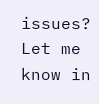issues? Let me know in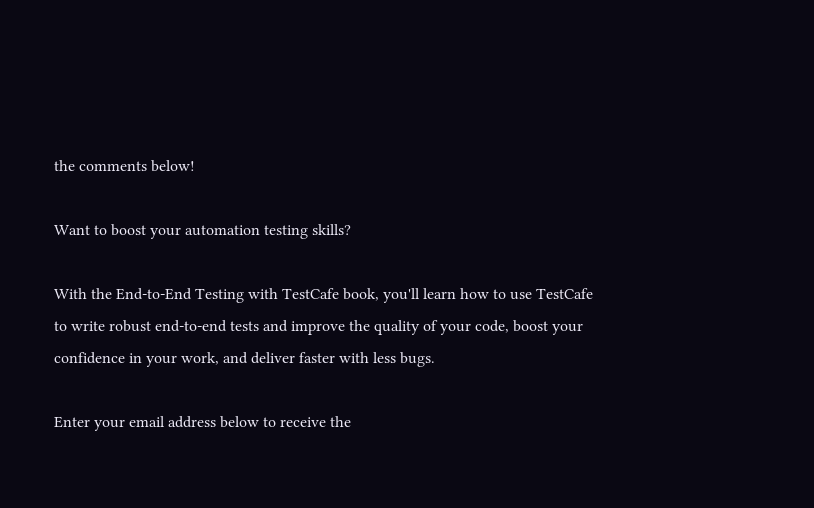the comments below!

Want to boost your automation testing skills?

With the End-to-End Testing with TestCafe book, you'll learn how to use TestCafe to write robust end-to-end tests and improve the quality of your code, boost your confidence in your work, and deliver faster with less bugs.

Enter your email address below to receive the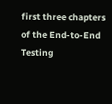first three chapters of the End-to-End Testing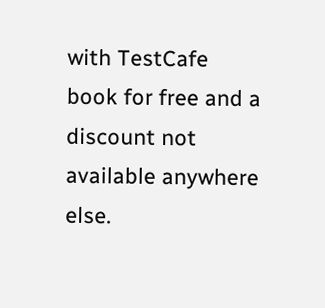with TestCafe book for free and a discount not available anywhere else.